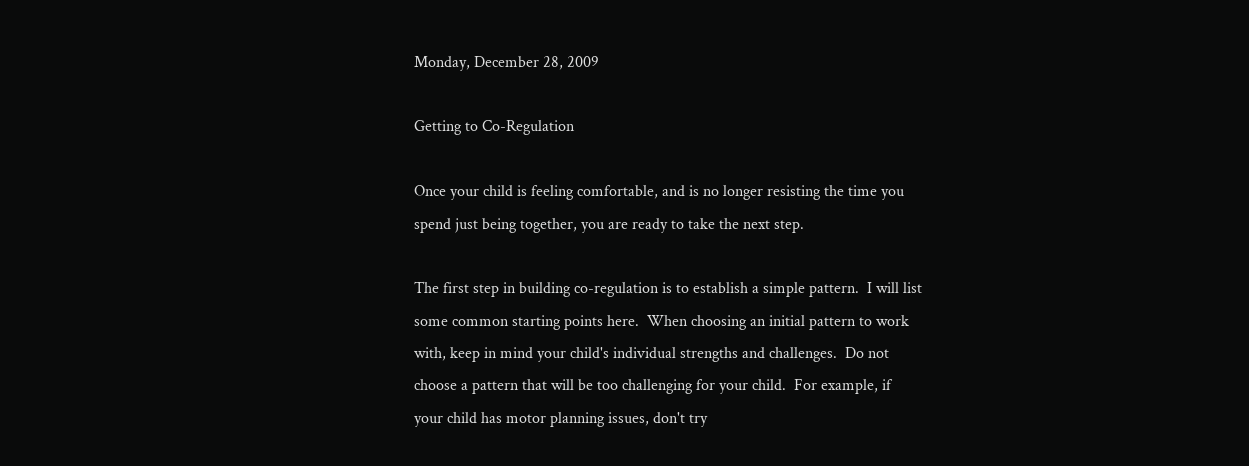Monday, December 28, 2009

Getting to Co-Regulation

Once your child is feeling comfortable, and is no longer resisting the time you spend just being together, you are ready to take the next step.

The first step in building co-regulation is to establish a simple pattern.  I will list some common starting points here.  When choosing an initial pattern to work with, keep in mind your child's individual strengths and challenges.  Do not choose a pattern that will be too challenging for your child.  For example, if your child has motor planning issues, don't try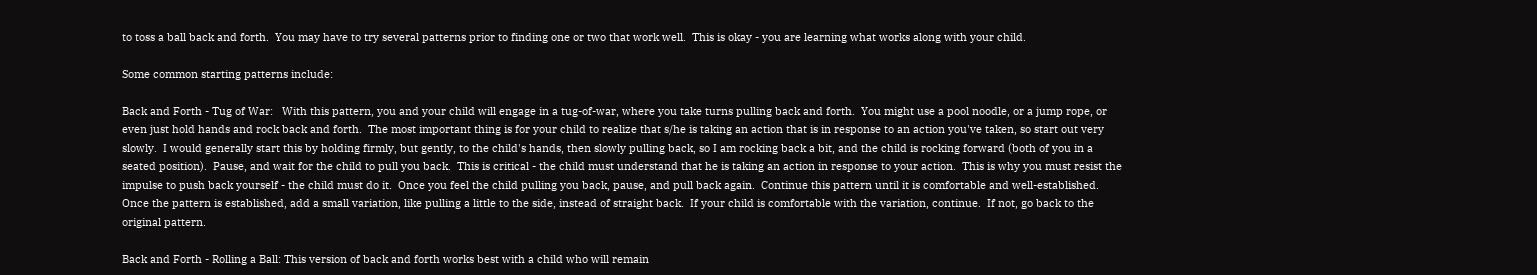to toss a ball back and forth.  You may have to try several patterns prior to finding one or two that work well.  This is okay - you are learning what works along with your child.

Some common starting patterns include:

Back and Forth - Tug of War:   With this pattern, you and your child will engage in a tug-of-war, where you take turns pulling back and forth.  You might use a pool noodle, or a jump rope, or even just hold hands and rock back and forth.  The most important thing is for your child to realize that s/he is taking an action that is in response to an action you've taken, so start out very slowly.  I would generally start this by holding firmly, but gently, to the child's hands, then slowly pulling back, so I am rocking back a bit, and the child is rocking forward (both of you in a seated position).  Pause, and wait for the child to pull you back.  This is critical - the child must understand that he is taking an action in response to your action.  This is why you must resist the impulse to push back yourself - the child must do it.  Once you feel the child pulling you back, pause, and pull back again.  Continue this pattern until it is comfortable and well-established. Once the pattern is established, add a small variation, like pulling a little to the side, instead of straight back.  If your child is comfortable with the variation, continue.  If not, go back to the original pattern.

Back and Forth - Rolling a Ball: This version of back and forth works best with a child who will remain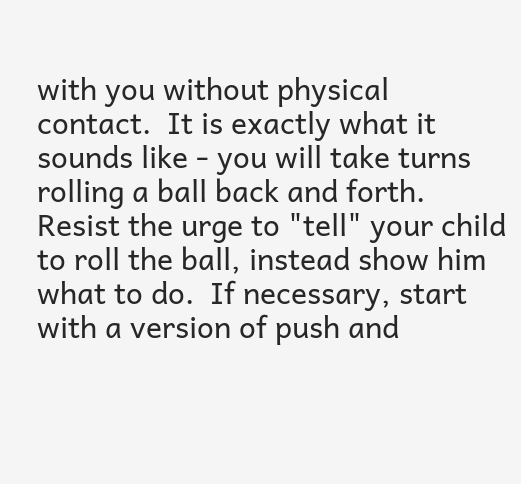with you without physical contact.  It is exactly what it sounds like - you will take turns rolling a ball back and forth.  Resist the urge to "tell" your child to roll the ball, instead show him what to do.  If necessary, start with a version of push and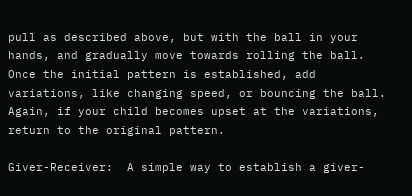pull as described above, but with the ball in your hands, and gradually move towards rolling the ball.  Once the initial pattern is established, add variations, like changing speed, or bouncing the ball.  Again, if your child becomes upset at the variations, return to the original pattern.

Giver-Receiver:  A simple way to establish a giver-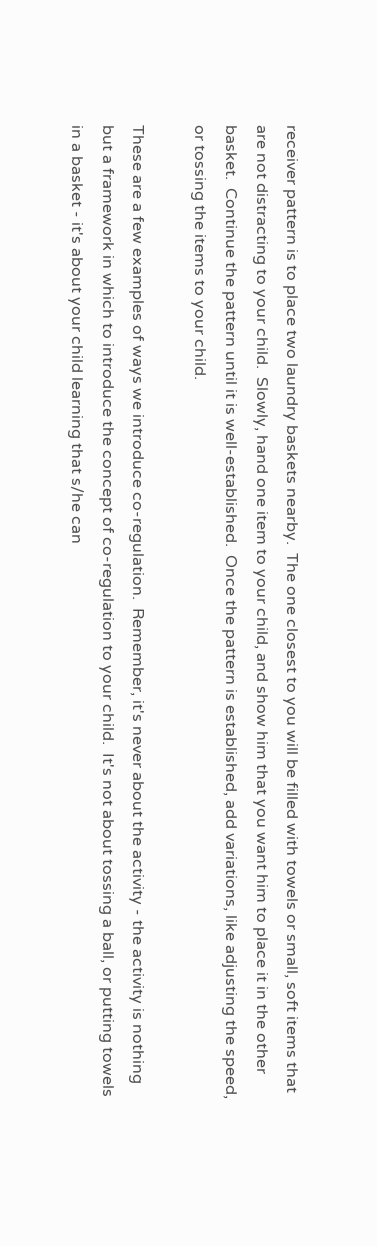receiver pattern is to place two laundry baskets nearby.  The one closest to you will be filled with towels or small, soft items that are not distracting to your child.  Slowly, hand one item to your child, and show him that you want him to place it in the other basket.  Continue the pattern until it is well-established.  Once the pattern is established, add variations, like adjusting the speed, or tossing the items to your child.

These are a few examples of ways we introduce co-regulation.  Remember, it's never about the activity - the activity is nothing but a framework in which to introduce the concept of co-regulation to your child.  It's not about tossing a ball, or putting towels in a basket - it's about your child learning that s/he can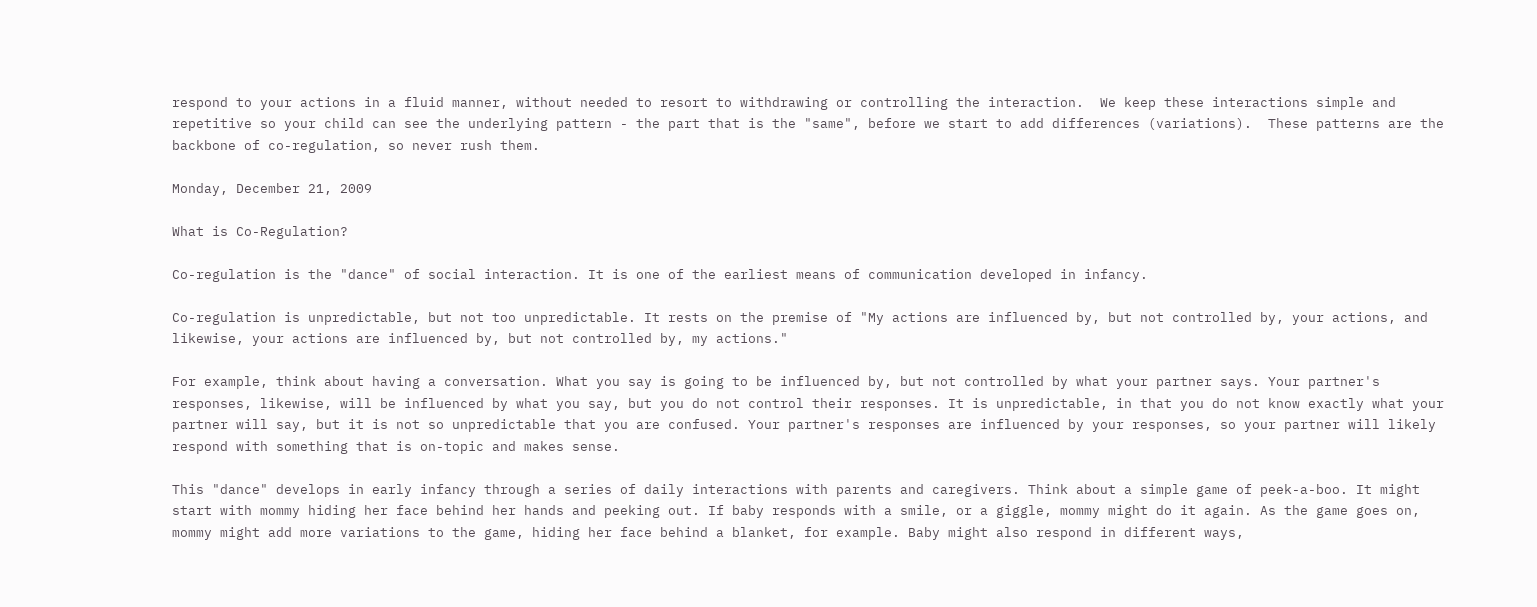respond to your actions in a fluid manner, without needed to resort to withdrawing or controlling the interaction.  We keep these interactions simple and repetitive so your child can see the underlying pattern - the part that is the "same", before we start to add differences (variations).  These patterns are the backbone of co-regulation, so never rush them.

Monday, December 21, 2009

What is Co-Regulation?

Co-regulation is the "dance" of social interaction. It is one of the earliest means of communication developed in infancy.

Co-regulation is unpredictable, but not too unpredictable. It rests on the premise of "My actions are influenced by, but not controlled by, your actions, and likewise, your actions are influenced by, but not controlled by, my actions."

For example, think about having a conversation. What you say is going to be influenced by, but not controlled by what your partner says. Your partner's responses, likewise, will be influenced by what you say, but you do not control their responses. It is unpredictable, in that you do not know exactly what your partner will say, but it is not so unpredictable that you are confused. Your partner's responses are influenced by your responses, so your partner will likely respond with something that is on-topic and makes sense.

This "dance" develops in early infancy through a series of daily interactions with parents and caregivers. Think about a simple game of peek-a-boo. It might start with mommy hiding her face behind her hands and peeking out. If baby responds with a smile, or a giggle, mommy might do it again. As the game goes on, mommy might add more variations to the game, hiding her face behind a blanket, for example. Baby might also respond in different ways,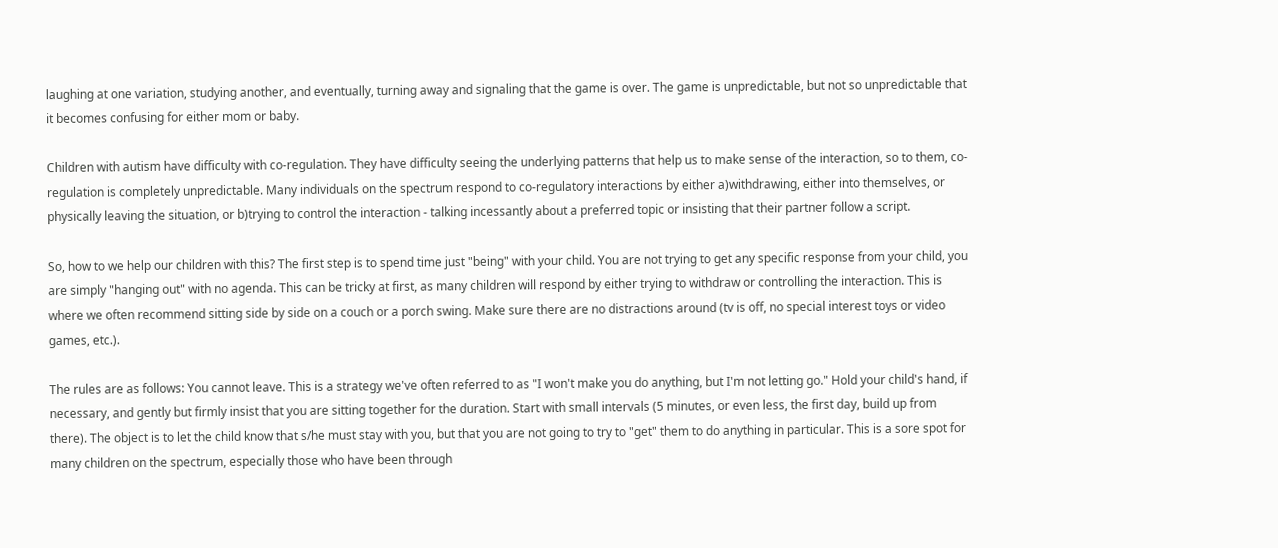laughing at one variation, studying another, and eventually, turning away and signaling that the game is over. The game is unpredictable, but not so unpredictable that it becomes confusing for either mom or baby.

Children with autism have difficulty with co-regulation. They have difficulty seeing the underlying patterns that help us to make sense of the interaction, so to them, co-regulation is completely unpredictable. Many individuals on the spectrum respond to co-regulatory interactions by either a)withdrawing, either into themselves, or physically leaving the situation, or b)trying to control the interaction - talking incessantly about a preferred topic or insisting that their partner follow a script.

So, how to we help our children with this? The first step is to spend time just "being" with your child. You are not trying to get any specific response from your child, you are simply "hanging out" with no agenda. This can be tricky at first, as many children will respond by either trying to withdraw or controlling the interaction. This is where we often recommend sitting side by side on a couch or a porch swing. Make sure there are no distractions around (tv is off, no special interest toys or video games, etc.).

The rules are as follows: You cannot leave. This is a strategy we've often referred to as "I won't make you do anything, but I'm not letting go." Hold your child's hand, if necessary, and gently but firmly insist that you are sitting together for the duration. Start with small intervals (5 minutes, or even less, the first day, build up from there). The object is to let the child know that s/he must stay with you, but that you are not going to try to "get" them to do anything in particular. This is a sore spot for many children on the spectrum, especially those who have been through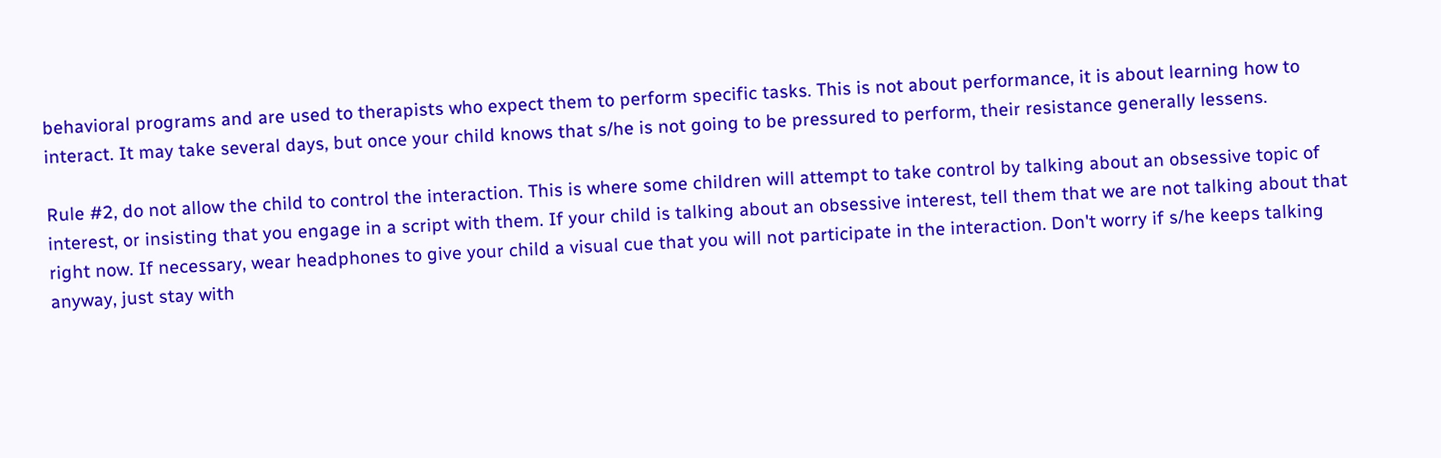behavioral programs and are used to therapists who expect them to perform specific tasks. This is not about performance, it is about learning how to interact. It may take several days, but once your child knows that s/he is not going to be pressured to perform, their resistance generally lessens.

Rule #2, do not allow the child to control the interaction. This is where some children will attempt to take control by talking about an obsessive topic of interest, or insisting that you engage in a script with them. If your child is talking about an obsessive interest, tell them that we are not talking about that right now. If necessary, wear headphones to give your child a visual cue that you will not participate in the interaction. Don't worry if s/he keeps talking anyway, just stay with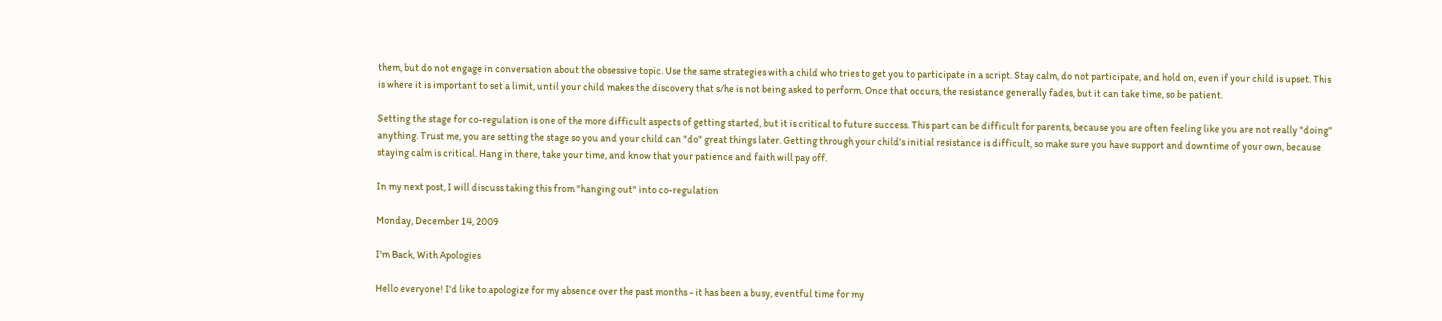them, but do not engage in conversation about the obsessive topic. Use the same strategies with a child who tries to get you to participate in a script. Stay calm, do not participate, and hold on, even if your child is upset. This is where it is important to set a limit, until your child makes the discovery that s/he is not being asked to perform. Once that occurs, the resistance generally fades, but it can take time, so be patient.

Setting the stage for co-regulation is one of the more difficult aspects of getting started, but it is critical to future success. This part can be difficult for parents, because you are often feeling like you are not really "doing" anything. Trust me, you are setting the stage so you and your child can "do" great things later. Getting through your child's initial resistance is difficult, so make sure you have support and downtime of your own, because staying calm is critical. Hang in there, take your time, and know that your patience and faith will pay off.

In my next post, I will discuss taking this from "hanging out" into co-regulation

Monday, December 14, 2009

I'm Back, With Apologies

Hello everyone! I'd like to apologize for my absence over the past months - it has been a busy, eventful time for my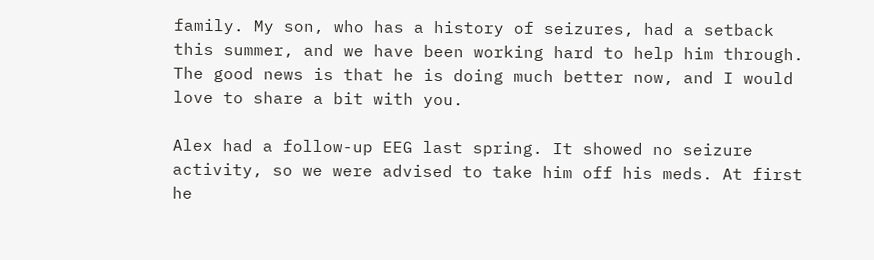family. My son, who has a history of seizures, had a setback this summer, and we have been working hard to help him through. The good news is that he is doing much better now, and I would love to share a bit with you.

Alex had a follow-up EEG last spring. It showed no seizure activity, so we were advised to take him off his meds. At first he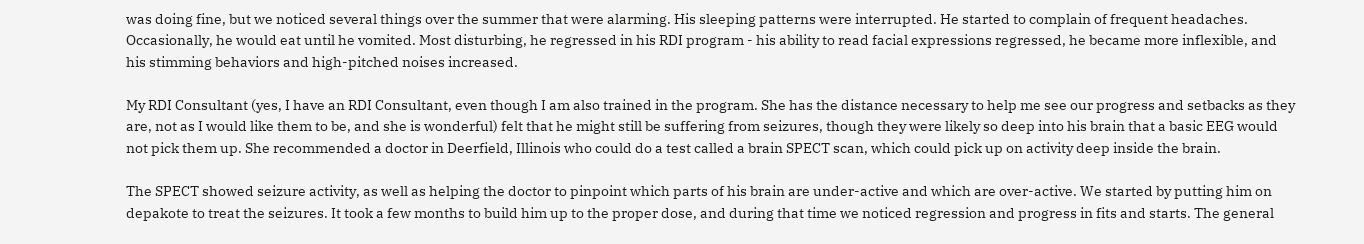was doing fine, but we noticed several things over the summer that were alarming. His sleeping patterns were interrupted. He started to complain of frequent headaches. Occasionally, he would eat until he vomited. Most disturbing, he regressed in his RDI program - his ability to read facial expressions regressed, he became more inflexible, and his stimming behaviors and high-pitched noises increased.

My RDI Consultant (yes, I have an RDI Consultant, even though I am also trained in the program. She has the distance necessary to help me see our progress and setbacks as they are, not as I would like them to be, and she is wonderful) felt that he might still be suffering from seizures, though they were likely so deep into his brain that a basic EEG would not pick them up. She recommended a doctor in Deerfield, Illinois who could do a test called a brain SPECT scan, which could pick up on activity deep inside the brain.

The SPECT showed seizure activity, as well as helping the doctor to pinpoint which parts of his brain are under-active and which are over-active. We started by putting him on depakote to treat the seizures. It took a few months to build him up to the proper dose, and during that time we noticed regression and progress in fits and starts. The general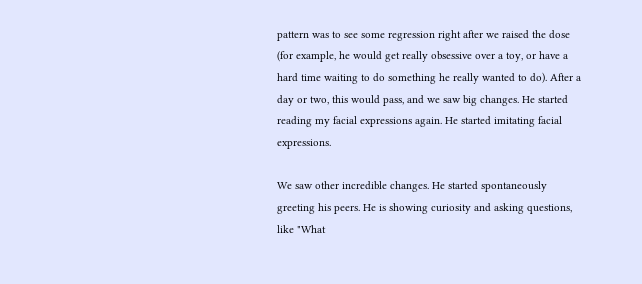pattern was to see some regression right after we raised the dose (for example, he would get really obsessive over a toy, or have a hard time waiting to do something he really wanted to do). After a day or two, this would pass, and we saw big changes. He started reading my facial expressions again. He started imitating facial expressions.

We saw other incredible changes. He started spontaneously greeting his peers. He is showing curiosity and asking questions, like "What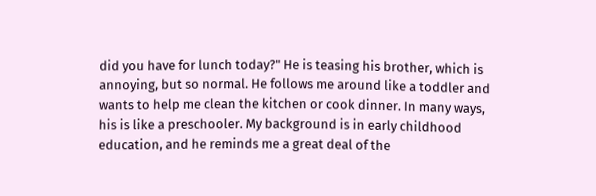did you have for lunch today?" He is teasing his brother, which is annoying, but so normal. He follows me around like a toddler and wants to help me clean the kitchen or cook dinner. In many ways, his is like a preschooler. My background is in early childhood education, and he reminds me a great deal of the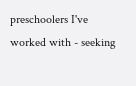preschoolers I've worked with - seeking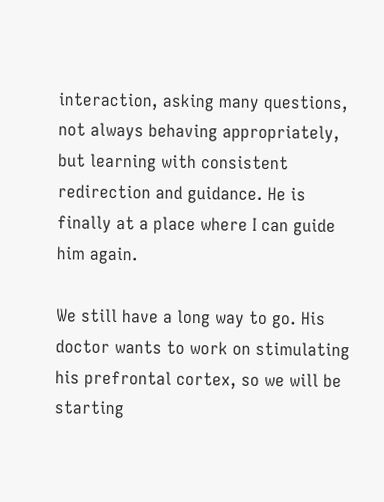interaction, asking many questions, not always behaving appropriately, but learning with consistent redirection and guidance. He is finally at a place where I can guide him again.

We still have a long way to go. His doctor wants to work on stimulating his prefrontal cortex, so we will be starting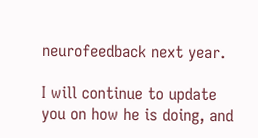neurofeedback next year.

I will continue to update you on how he is doing, and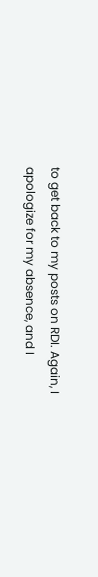to get back to my posts on RDI. Again, I apologize for my absence, and I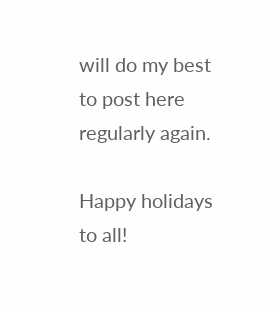will do my best to post here regularly again.

Happy holidays to all!